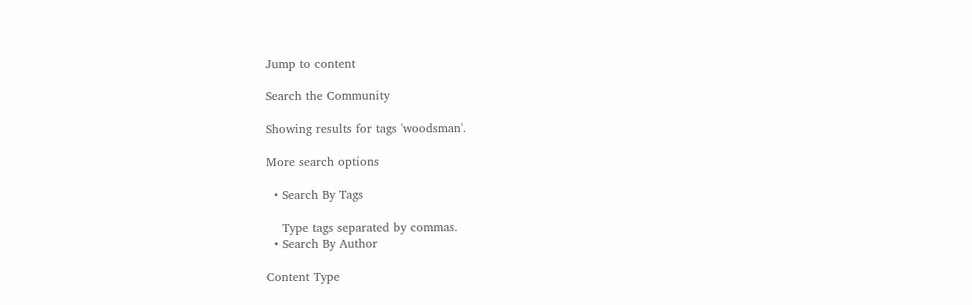Jump to content

Search the Community

Showing results for tags 'woodsman'.

More search options

  • Search By Tags

    Type tags separated by commas.
  • Search By Author

Content Type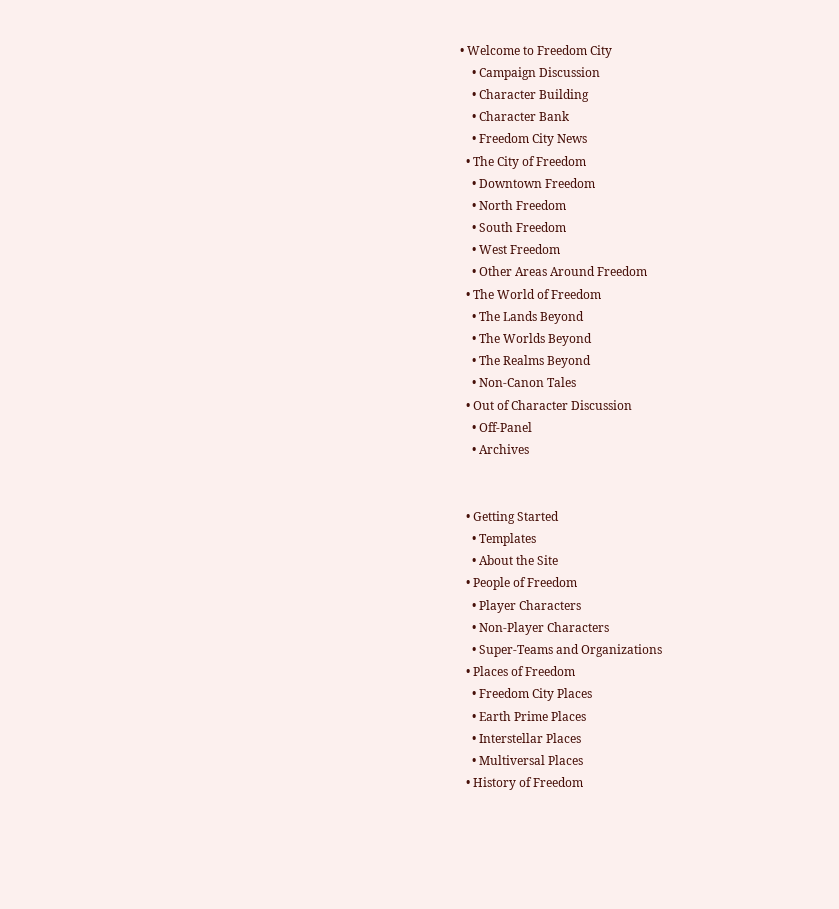• Welcome to Freedom City
    • Campaign Discussion
    • Character Building
    • Character Bank
    • Freedom City News
  • The City of Freedom
    • Downtown Freedom
    • North Freedom
    • South Freedom
    • West Freedom
    • Other Areas Around Freedom
  • The World of Freedom
    • The Lands Beyond
    • The Worlds Beyond
    • The Realms Beyond
    • Non-Canon Tales
  • Out of Character Discussion
    • Off-Panel
    • Archives


  • Getting Started
    • Templates
    • About the Site
  • People of Freedom
    • Player Characters
    • Non-Player Characters
    • Super-Teams and Organizations
  • Places of Freedom
    • Freedom City Places
    • Earth Prime Places
    • Interstellar Places
    • Multiversal Places
  • History of Freedom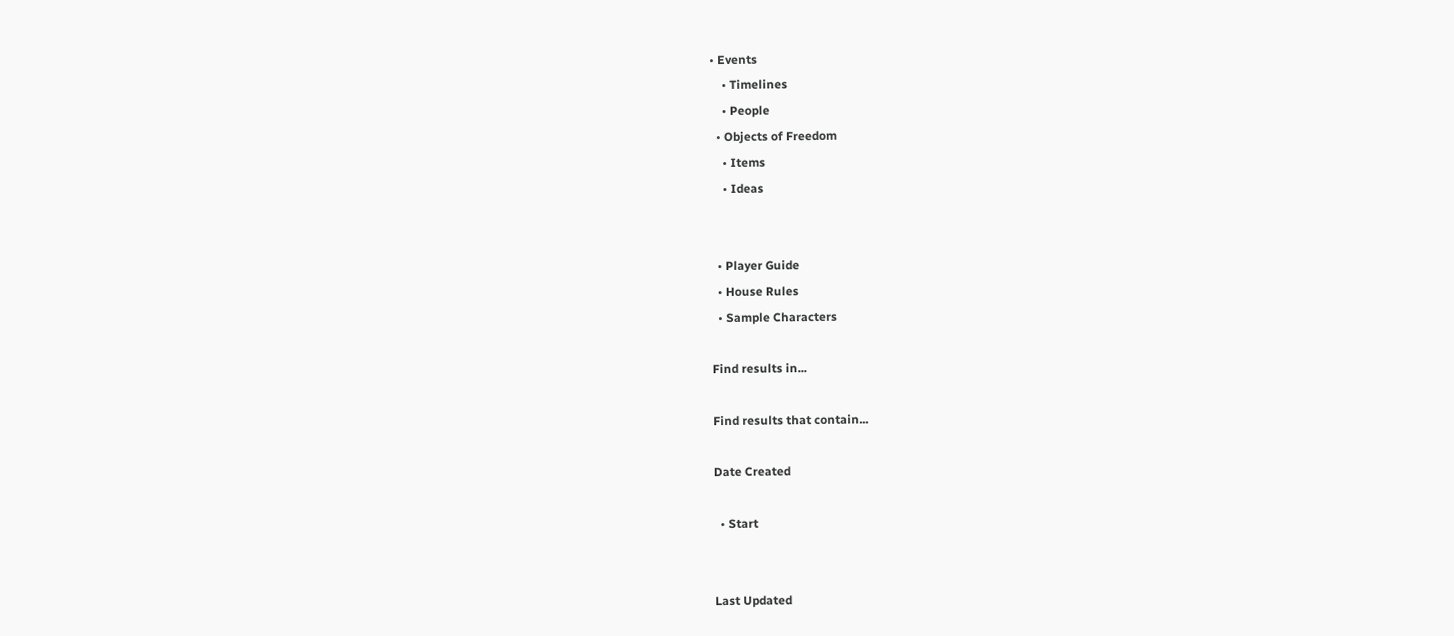• Events
    • Timelines
    • People
  • Objects of Freedom
    • Items
    • Ideas


  • Player Guide
  • House Rules
  • Sample Characters

Find results in...

Find results that contain...

Date Created

  • Start


Last Updated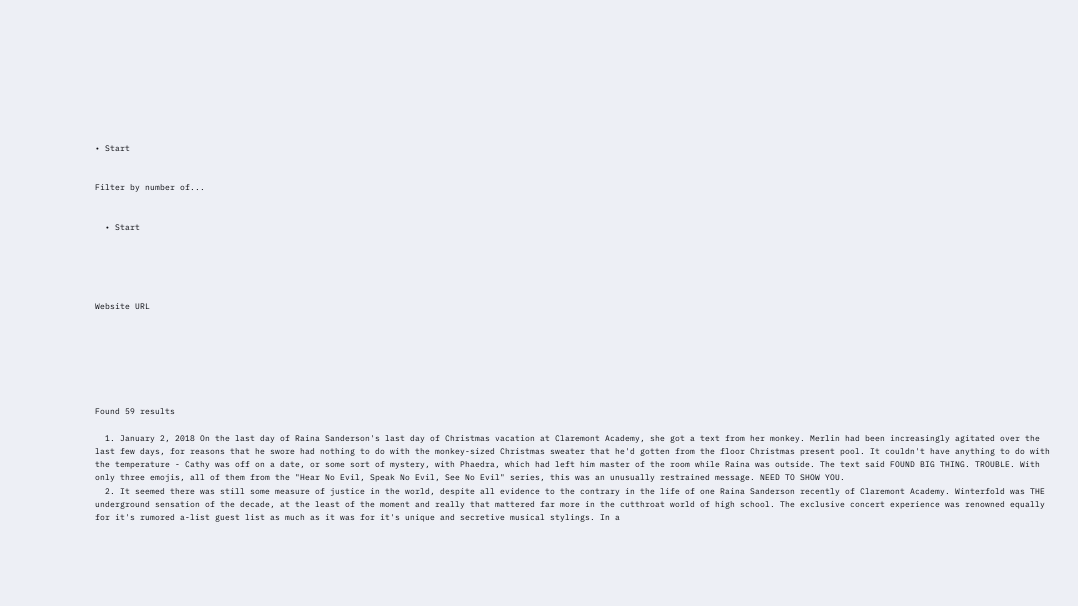• Start


Filter by number of...


  • Start





Website URL







Found 59 results

  1. January 2, 2018 On the last day of Raina Sanderson's last day of Christmas vacation at Claremont Academy, she got a text from her monkey. Merlin had been increasingly agitated over the last few days, for reasons that he swore had nothing to do with the monkey-sized Christmas sweater that he'd gotten from the floor Christmas present pool. It couldn't have anything to do with the temperature - Cathy was off on a date, or some sort of mystery, with Phaedra, which had left him master of the room while Raina was outside. The text said FOUND BIG THING. TROUBLE. With only three emojis, all of them from the "Hear No Evil, Speak No Evil, See No Evil" series, this was an unusually restrained message. NEED TO SHOW YOU.
  2. It seemed there was still some measure of justice in the world, despite all evidence to the contrary in the life of one Raina Sanderson recently of Claremont Academy. Winterfold was THE underground sensation of the decade, at the least of the moment and really that mattered far more in the cutthroat world of high school. The exclusive concert experience was renowned equally for it's rumored a-list guest list as much as it was for it's unique and secretive musical stylings. In a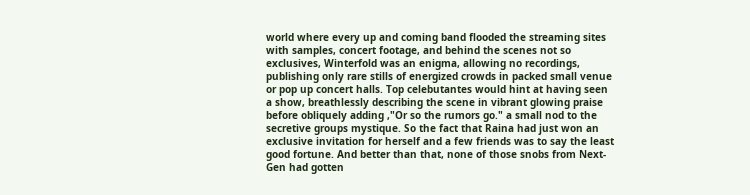world where every up and coming band flooded the streaming sites with samples, concert footage, and behind the scenes not so exclusives, Winterfold was an enigma, allowing no recordings, publishing only rare stills of energized crowds in packed small venue or pop up concert halls. Top celebutantes would hint at having seen a show, breathlessly describing the scene in vibrant glowing praise before obliquely adding ,"Or so the rumors go." a small nod to the secretive groups mystique. So the fact that Raina had just won an exclusive invitation for herself and a few friends was to say the least good fortune. And better than that, none of those snobs from Next-Gen had gotten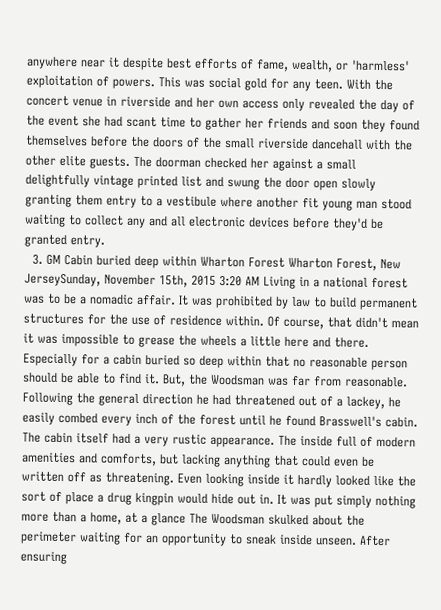anywhere near it despite best efforts of fame, wealth, or 'harmless' exploitation of powers. This was social gold for any teen. With the concert venue in riverside and her own access only revealed the day of the event she had scant time to gather her friends and soon they found themselves before the doors of the small riverside dancehall with the other elite guests. The doorman checked her against a small delightfully vintage printed list and swung the door open slowly granting them entry to a vestibule where another fit young man stood waiting to collect any and all electronic devices before they'd be granted entry.
  3. GM Cabin buried deep within Wharton Forest Wharton Forest, New JerseySunday, November 15th, 2015 3:20 AM Living in a national forest was to be a nomadic affair. It was prohibited by law to build permanent structures for the use of residence within. Of course, that didn't mean it was impossible to grease the wheels a little here and there. Especially for a cabin buried so deep within that no reasonable person should be able to find it. But, the Woodsman was far from reasonable. Following the general direction he had threatened out of a lackey, he easily combed every inch of the forest until he found Brasswell's cabin. The cabin itself had a very rustic appearance. The inside full of modern amenities and comforts, but lacking anything that could even be written off as threatening. Even looking inside it hardly looked like the sort of place a drug kingpin would hide out in. It was put simply nothing more than a home, at a glance The Woodsman skulked about the perimeter waiting for an opportunity to sneak inside unseen. After ensuring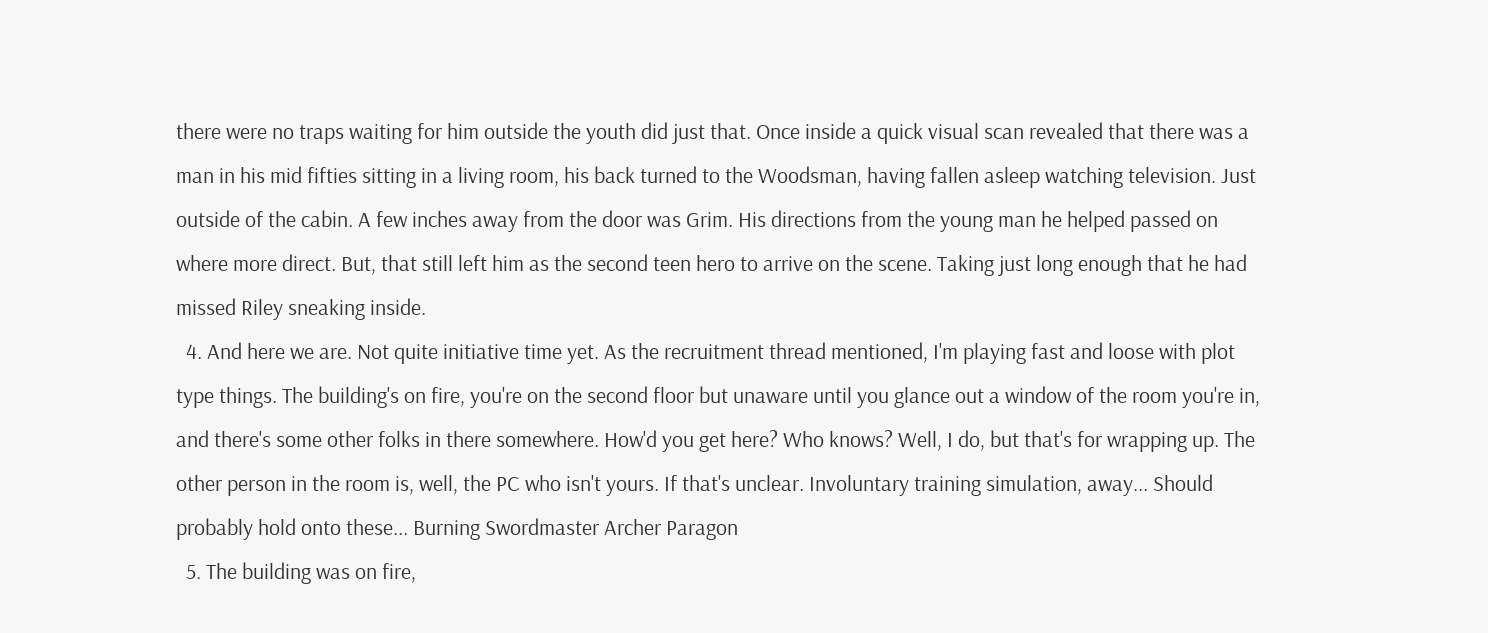there were no traps waiting for him outside the youth did just that. Once inside a quick visual scan revealed that there was a man in his mid fifties sitting in a living room, his back turned to the Woodsman, having fallen asleep watching television. Just outside of the cabin. A few inches away from the door was Grim. His directions from the young man he helped passed on where more direct. But, that still left him as the second teen hero to arrive on the scene. Taking just long enough that he had missed Riley sneaking inside.
  4. And here we are. Not quite initiative time yet. As the recruitment thread mentioned, I'm playing fast and loose with plot type things. The building's on fire, you're on the second floor but unaware until you glance out a window of the room you're in, and there's some other folks in there somewhere. How'd you get here? Who knows? Well, I do, but that's for wrapping up. The other person in the room is, well, the PC who isn't yours. If that's unclear. Involuntary training simulation, away... Should probably hold onto these... Burning Swordmaster Archer Paragon
  5. The building was on fire,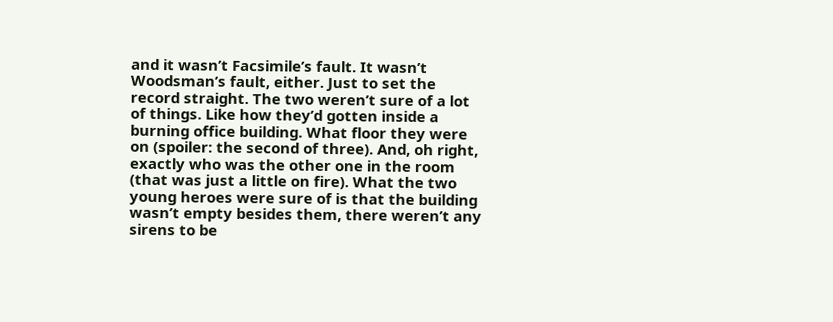and it wasn’t Facsimile’s fault. It wasn’t Woodsman’s fault, either. Just to set the record straight. The two weren’t sure of a lot of things. Like how they’d gotten inside a burning office building. What floor they were on (spoiler: the second of three). And, oh right, exactly who was the other one in the room (that was just a little on fire). What the two young heroes were sure of is that the building wasn’t empty besides them, there weren’t any sirens to be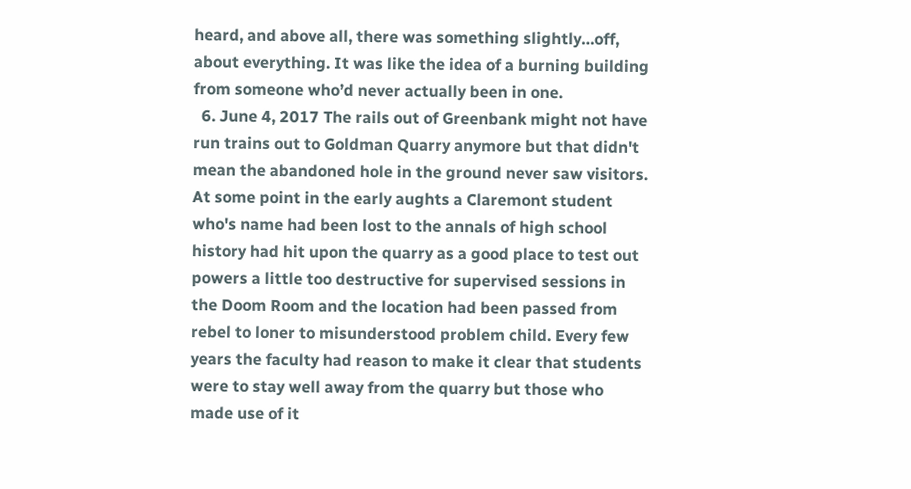heard, and above all, there was something slightly…off, about everything. It was like the idea of a burning building from someone who’d never actually been in one.
  6. June 4, 2017 The rails out of Greenbank might not have run trains out to Goldman Quarry anymore but that didn't mean the abandoned hole in the ground never saw visitors. At some point in the early aughts a Claremont student who's name had been lost to the annals of high school history had hit upon the quarry as a good place to test out powers a little too destructive for supervised sessions in the Doom Room and the location had been passed from rebel to loner to misunderstood problem child. Every few years the faculty had reason to make it clear that students were to stay well away from the quarry but those who made use of it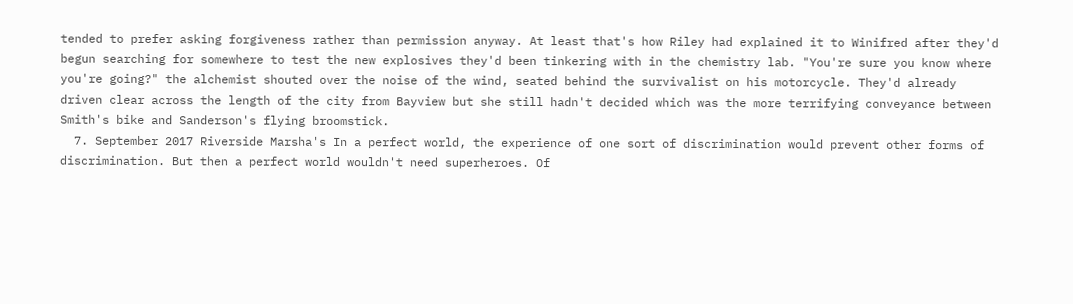tended to prefer asking forgiveness rather than permission anyway. At least that's how Riley had explained it to Winifred after they'd begun searching for somewhere to test the new explosives they'd been tinkering with in the chemistry lab. "You're sure you know where you're going?" the alchemist shouted over the noise of the wind, seated behind the survivalist on his motorcycle. They'd already driven clear across the length of the city from Bayview but she still hadn't decided which was the more terrifying conveyance between Smith's bike and Sanderson's flying broomstick.
  7. September 2017 Riverside Marsha's In a perfect world, the experience of one sort of discrimination would prevent other forms of discrimination. But then a perfect world wouldn't need superheroes. Of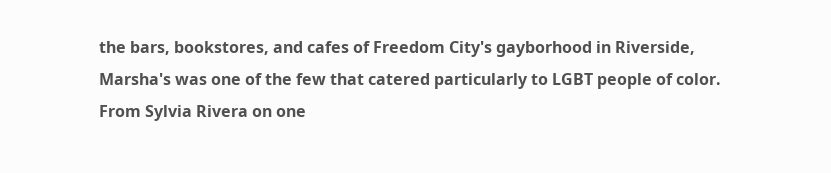the bars, bookstores, and cafes of Freedom City's gayborhood in Riverside, Marsha's was one of the few that catered particularly to LGBT people of color. From Sylvia Rivera on one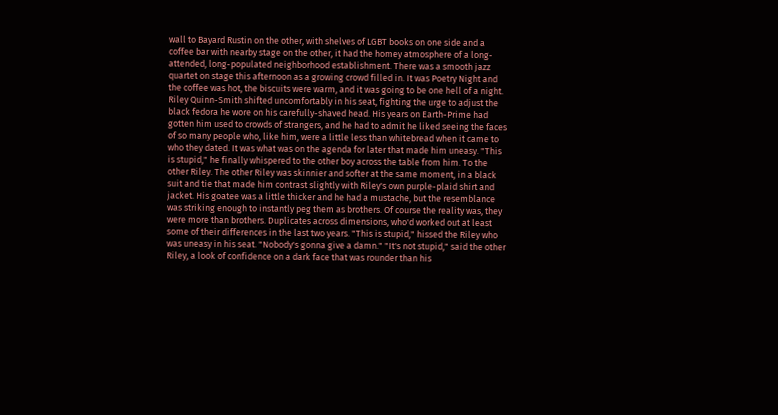wall to Bayard Rustin on the other, with shelves of LGBT books on one side and a coffee bar with nearby stage on the other, it had the homey atmosphere of a long-attended, long-populated neighborhood establishment. There was a smooth jazz quartet on stage this afternoon as a growing crowd filled in. It was Poetry Night and the coffee was hot, the biscuits were warm, and it was going to be one hell of a night. Riley Quinn-Smith shifted uncomfortably in his seat, fighting the urge to adjust the black fedora he wore on his carefully-shaved head. His years on Earth-Prime had gotten him used to crowds of strangers, and he had to admit he liked seeing the faces of so many people who, like him, were a little less than whitebread when it came to who they dated. It was what was on the agenda for later that made him uneasy. "This is stupid," he finally whispered to the other boy across the table from him. To the other Riley. The other Riley was skinnier and softer at the same moment, in a black suit and tie that made him contrast slightly with Riley's own purple-plaid shirt and jacket. His goatee was a little thicker and he had a mustache, but the resemblance was striking enough to instantly peg them as brothers. Of course the reality was, they were more than brothers. Duplicates across dimensions, who'd worked out at least some of their differences in the last two years. "This is stupid," hissed the Riley who was uneasy in his seat. "Nobody's gonna give a damn." "It's not stupid," said the other Riley, a look of confidence on a dark face that was rounder than his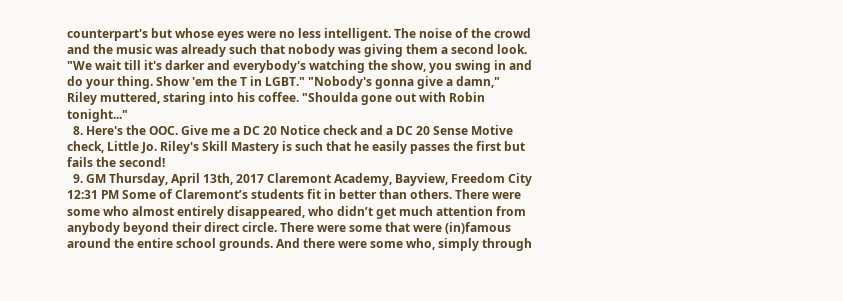counterpart's but whose eyes were no less intelligent. The noise of the crowd and the music was already such that nobody was giving them a second look. "We wait till it's darker and everybody's watching the show, you swing in and do your thing. Show 'em the T in LGBT." "Nobody's gonna give a damn," Riley muttered, staring into his coffee. "Shoulda gone out with Robin tonight..."
  8. Here's the OOC. Give me a DC 20 Notice check and a DC 20 Sense Motive check, Little Jo. Riley's Skill Mastery is such that he easily passes the first but fails the second!
  9. GM Thursday, April 13th, 2017 Claremont Academy, Bayview, Freedom City 12:31 PM Some of Claremont’s students fit in better than others. There were some who almost entirely disappeared, who didn’t get much attention from anybody beyond their direct circle. There were some that were (in)famous around the entire school grounds. And there were some who, simply through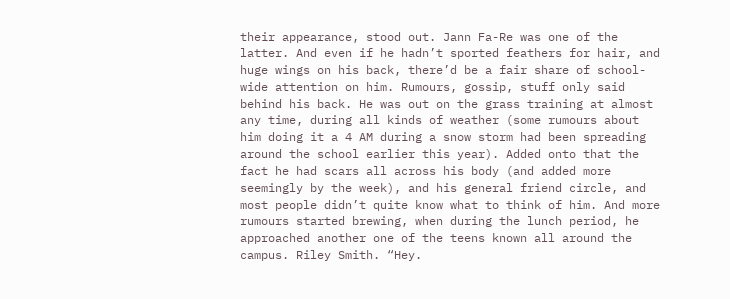their appearance, stood out. Jann Fa-Re was one of the latter. And even if he hadn’t sported feathers for hair, and huge wings on his back, there’d be a fair share of school-wide attention on him. Rumours, gossip, stuff only said behind his back. He was out on the grass training at almost any time, during all kinds of weather (some rumours about him doing it a 4 AM during a snow storm had been spreading around the school earlier this year). Added onto that the fact he had scars all across his body (and added more seemingly by the week), and his general friend circle, and most people didn’t quite know what to think of him. And more rumours started brewing, when during the lunch period, he approached another one of the teens known all around the campus. Riley Smith. “Hey.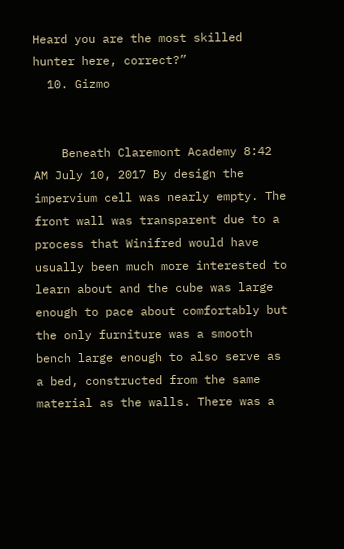Heard you are the most skilled hunter here, correct?”
  10. Gizmo


    Beneath Claremont Academy 8:42 AM July 10, 2017 By design the impervium cell was nearly empty. The front wall was transparent due to a process that Winifred would have usually been much more interested to learn about and the cube was large enough to pace about comfortably but the only furniture was a smooth bench large enough to also serve as a bed, constructed from the same material as the walls. There was a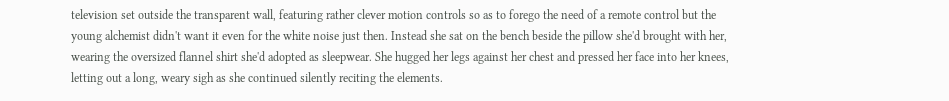television set outside the transparent wall, featuring rather clever motion controls so as to forego the need of a remote control but the young alchemist didn't want it even for the white noise just then. Instead she sat on the bench beside the pillow she'd brought with her, wearing the oversized flannel shirt she'd adopted as sleepwear. She hugged her legs against her chest and pressed her face into her knees, letting out a long, weary sigh as she continued silently reciting the elements.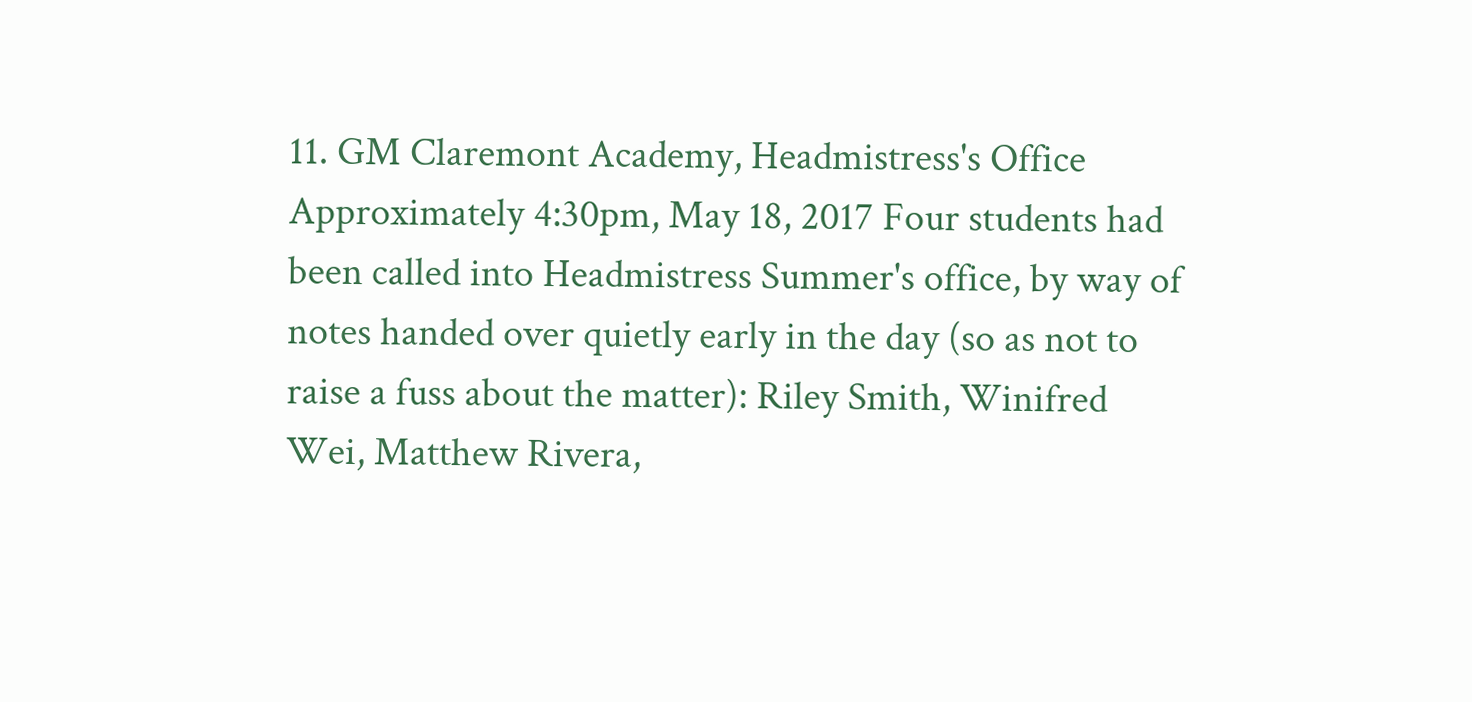11. GM Claremont Academy, Headmistress's Office Approximately 4:30pm, May 18, 2017 Four students had been called into Headmistress Summer's office, by way of notes handed over quietly early in the day (so as not to raise a fuss about the matter): Riley Smith, Winifred Wei, Matthew Rivera,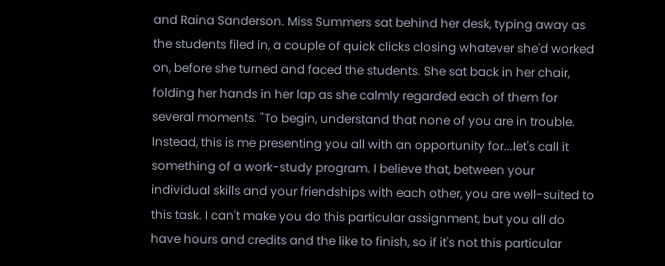and Raina Sanderson. Miss Summers sat behind her desk, typing away as the students filed in, a couple of quick clicks closing whatever she'd worked on, before she turned and faced the students. She sat back in her chair, folding her hands in her lap as she calmly regarded each of them for several moments. "To begin, understand that none of you are in trouble. Instead, this is me presenting you all with an opportunity for...let's call it something of a work-study program. I believe that, between your individual skills and your friendships with each other, you are well-suited to this task. I can't make you do this particular assignment, but you all do have hours and credits and the like to finish, so if it's not this particular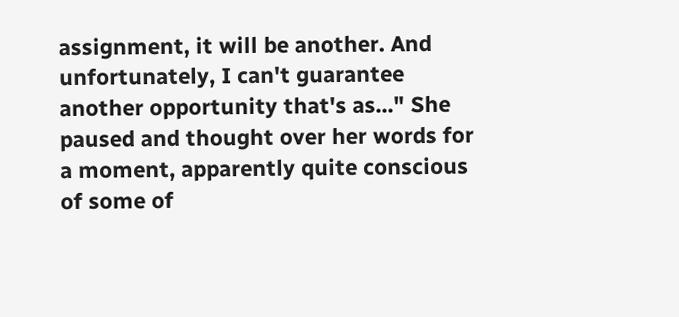assignment, it will be another. And unfortunately, I can't guarantee another opportunity that's as..." She paused and thought over her words for a moment, apparently quite conscious of some of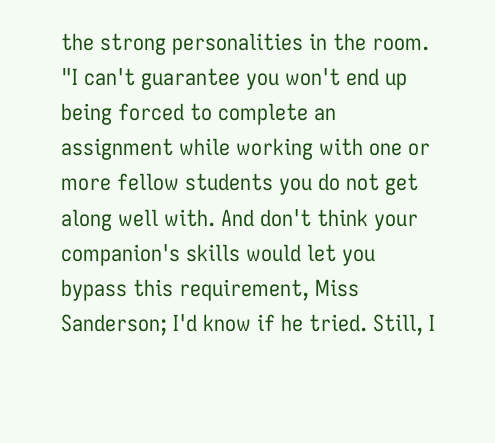the strong personalities in the room. "I can't guarantee you won't end up being forced to complete an assignment while working with one or more fellow students you do not get along well with. And don't think your companion's skills would let you bypass this requirement, Miss Sanderson; I'd know if he tried. Still, I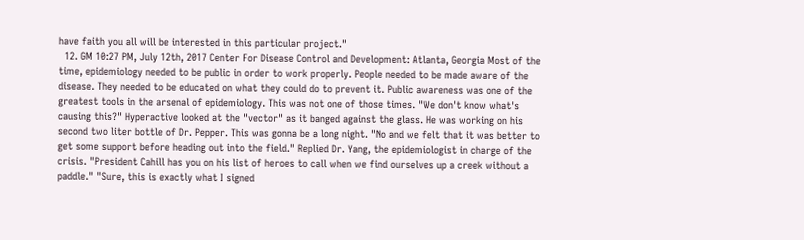have faith you all will be interested in this particular project."
  12. GM 10:27 PM, July 12th, 2017 Center For Disease Control and Development: Atlanta, Georgia Most of the time, epidemiology needed to be public in order to work properly. People needed to be made aware of the disease. They needed to be educated on what they could do to prevent it. Public awareness was one of the greatest tools in the arsenal of epidemiology. This was not one of those times. "We don't know what's causing this?" Hyperactive looked at the "vector" as it banged against the glass. He was working on his second two liter bottle of Dr. Pepper. This was gonna be a long night. "No and we felt that it was better to get some support before heading out into the field." Replied Dr. Yang, the epidemiologist in charge of the crisis. "President Cahill has you on his list of heroes to call when we find ourselves up a creek without a paddle." "Sure, this is exactly what I signed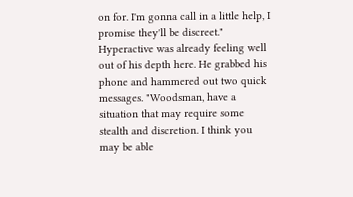on for. I'm gonna call in a little help, I promise they'll be discreet." Hyperactive was already feeling well out of his depth here. He grabbed his phone and hammered out two quick messages. "Woodsman, have a situation that may require some stealth and discretion. I think you may be able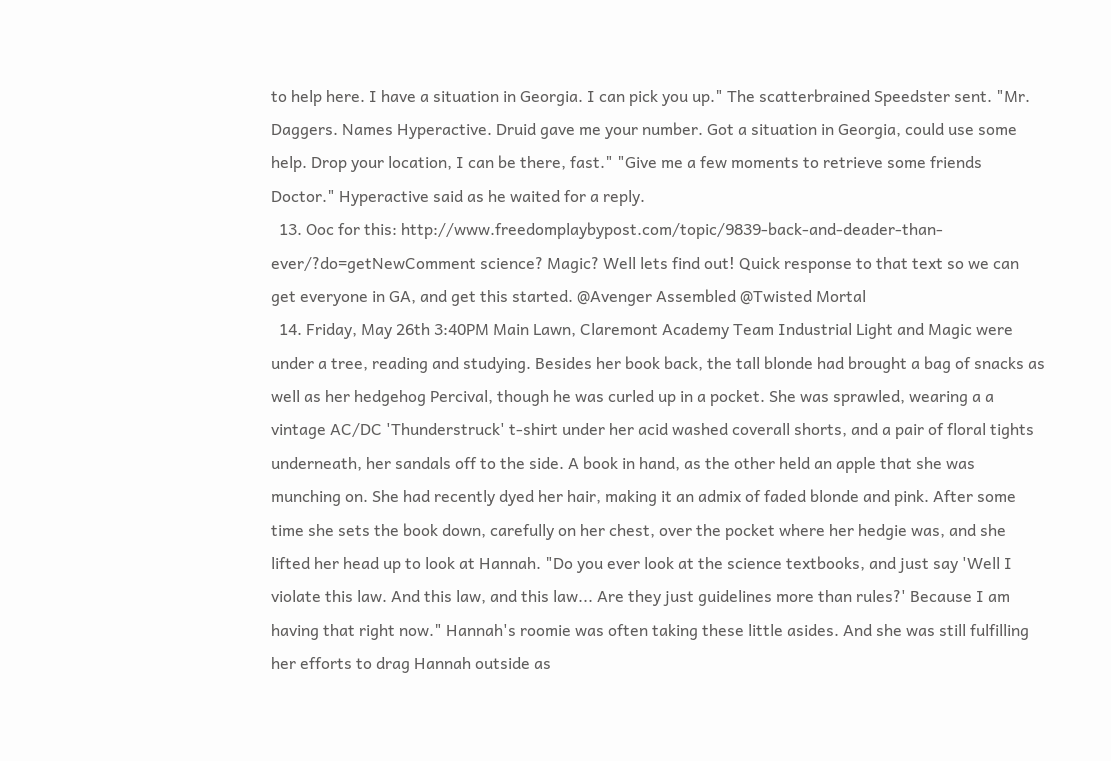to help here. I have a situation in Georgia. I can pick you up." The scatterbrained Speedster sent. "Mr. Daggers. Names Hyperactive. Druid gave me your number. Got a situation in Georgia, could use some help. Drop your location, I can be there, fast." "Give me a few moments to retrieve some friends Doctor." Hyperactive said as he waited for a reply.
  13. Ooc for this: http://www.freedomplaybypost.com/topic/9839-back-and-deader-than-ever/?do=getNewComment science? Magic? Well lets find out! Quick response to that text so we can get everyone in GA, and get this started. @Avenger Assembled @Twisted Mortal
  14. Friday, May 26th 3:40PM Main Lawn, Claremont Academy Team Industrial Light and Magic were under a tree, reading and studying. Besides her book back, the tall blonde had brought a bag of snacks as well as her hedgehog Percival, though he was curled up in a pocket. She was sprawled, wearing a a vintage AC/DC 'Thunderstruck' t-shirt under her acid washed coverall shorts, and a pair of floral tights underneath, her sandals off to the side. A book in hand, as the other held an apple that she was munching on. She had recently dyed her hair, making it an admix of faded blonde and pink. After some time she sets the book down, carefully on her chest, over the pocket where her hedgie was, and she lifted her head up to look at Hannah. "Do you ever look at the science textbooks, and just say 'Well I violate this law. And this law, and this law... Are they just guidelines more than rules?' Because I am having that right now." Hannah's roomie was often taking these little asides. And she was still fulfilling her efforts to drag Hannah outside as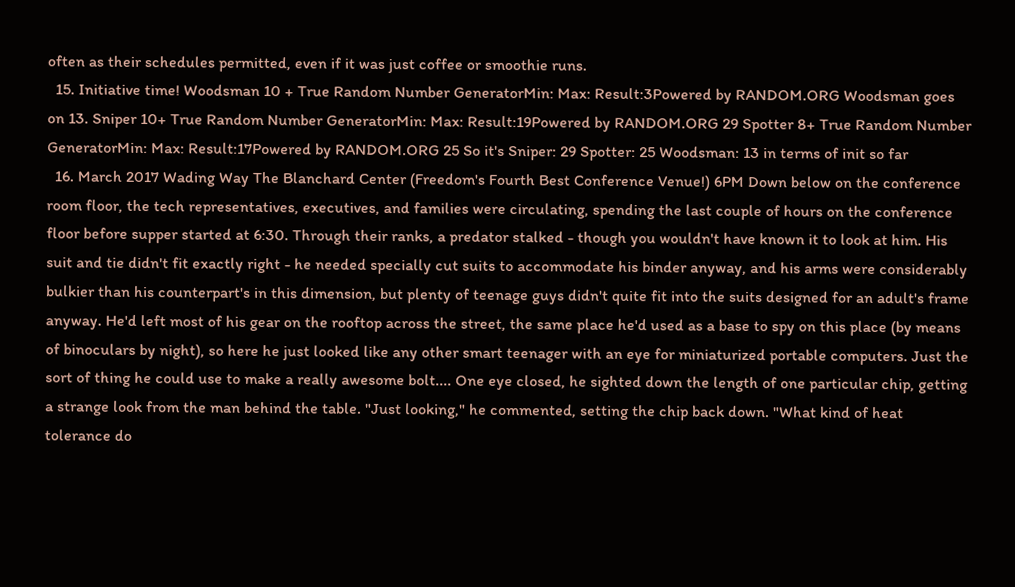often as their schedules permitted, even if it was just coffee or smoothie runs.
  15. Initiative time! Woodsman 10 + True Random Number GeneratorMin: Max: Result:3Powered by RANDOM.ORG Woodsman goes on 13. Sniper 10+ True Random Number GeneratorMin: Max: Result:19Powered by RANDOM.ORG 29 Spotter 8+ True Random Number GeneratorMin: Max: Result:17Powered by RANDOM.ORG 25 So it's Sniper: 29 Spotter: 25 Woodsman: 13 in terms of init so far
  16. March 2017 Wading Way The Blanchard Center (Freedom's Fourth Best Conference Venue!) 6PM Down below on the conference room floor, the tech representatives, executives, and families were circulating, spending the last couple of hours on the conference floor before supper started at 6:30. Through their ranks, a predator stalked - though you wouldn't have known it to look at him. His suit and tie didn't fit exactly right - he needed specially cut suits to accommodate his binder anyway, and his arms were considerably bulkier than his counterpart's in this dimension, but plenty of teenage guys didn't quite fit into the suits designed for an adult's frame anyway. He'd left most of his gear on the rooftop across the street, the same place he'd used as a base to spy on this place (by means of binoculars by night), so here he just looked like any other smart teenager with an eye for miniaturized portable computers. Just the sort of thing he could use to make a really awesome bolt.... One eye closed, he sighted down the length of one particular chip, getting a strange look from the man behind the table. "Just looking," he commented, setting the chip back down. "What kind of heat tolerance do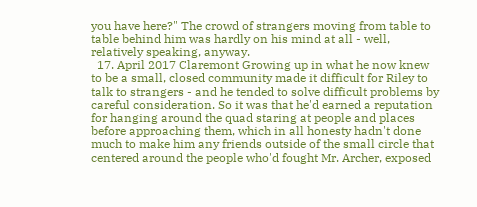you have here?" The crowd of strangers moving from table to table behind him was hardly on his mind at all - well, relatively speaking, anyway.
  17. April 2017 Claremont Growing up in what he now knew to be a small, closed community made it difficult for Riley to talk to strangers - and he tended to solve difficult problems by careful consideration. So it was that he'd earned a reputation for hanging around the quad staring at people and places before approaching them, which in all honesty hadn't done much to make him any friends outside of the small circle that centered around the people who'd fought Mr. Archer, exposed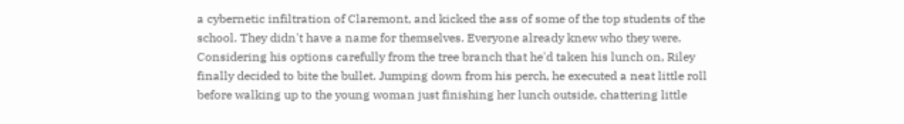a cybernetic infiltration of Claremont, and kicked the ass of some of the top students of the school. They didn't have a name for themselves. Everyone already knew who they were. Considering his options carefully from the tree branch that he'd taken his lunch on, Riley finally decided to bite the bullet. Jumping down from his perch, he executed a neat little roll before walking up to the young woman just finishing her lunch outside, chattering little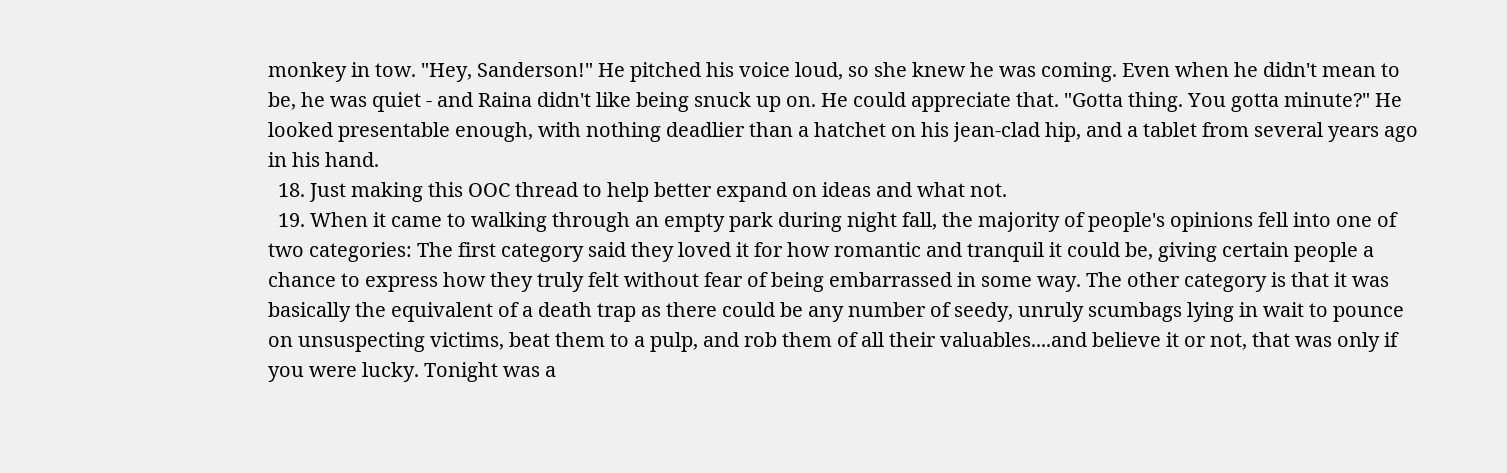monkey in tow. "Hey, Sanderson!" He pitched his voice loud, so she knew he was coming. Even when he didn't mean to be, he was quiet - and Raina didn't like being snuck up on. He could appreciate that. "Gotta thing. You gotta minute?" He looked presentable enough, with nothing deadlier than a hatchet on his jean-clad hip, and a tablet from several years ago in his hand.
  18. Just making this OOC thread to help better expand on ideas and what not.
  19. When it came to walking through an empty park during night fall, the majority of people's opinions fell into one of two categories: The first category said they loved it for how romantic and tranquil it could be, giving certain people a chance to express how they truly felt without fear of being embarrassed in some way. The other category is that it was basically the equivalent of a death trap as there could be any number of seedy, unruly scumbags lying in wait to pounce on unsuspecting victims, beat them to a pulp, and rob them of all their valuables....and believe it or not, that was only if you were lucky. Tonight was a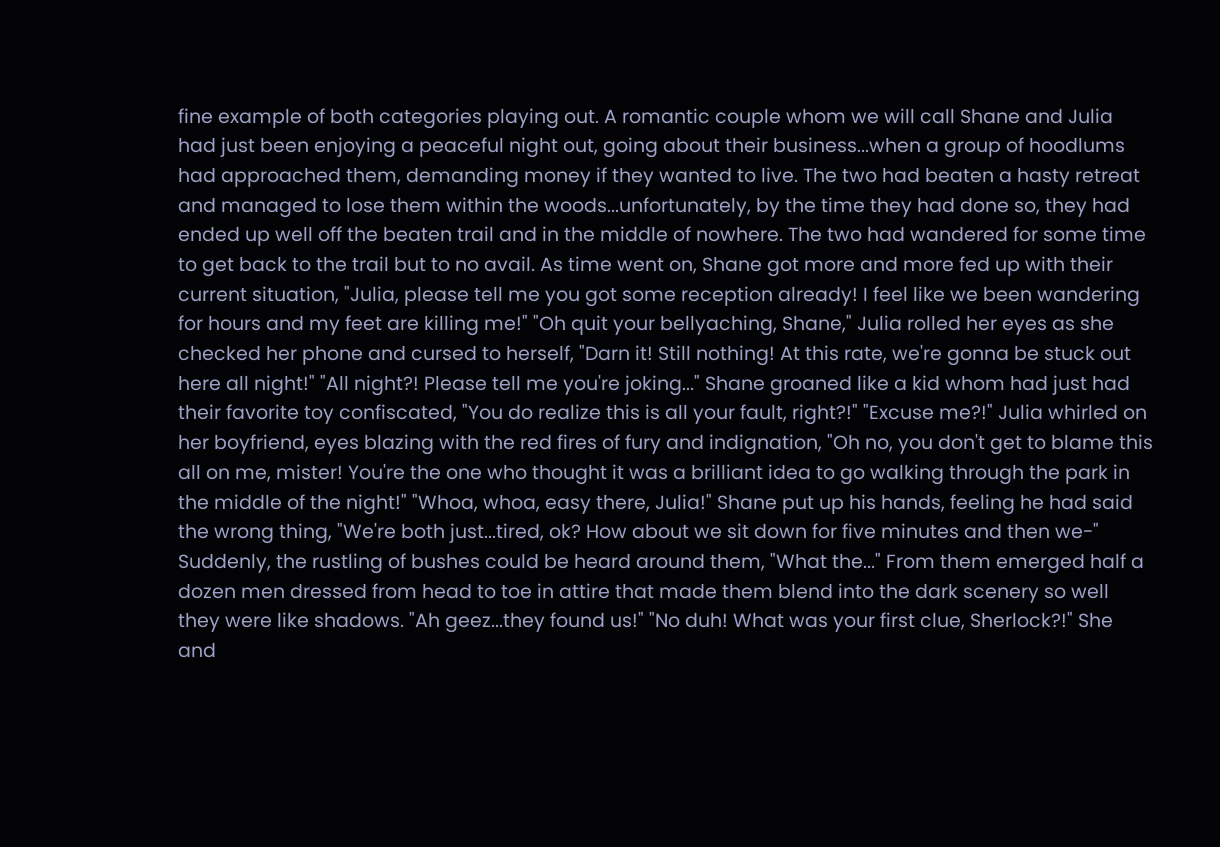fine example of both categories playing out. A romantic couple whom we will call Shane and Julia had just been enjoying a peaceful night out, going about their business...when a group of hoodlums had approached them, demanding money if they wanted to live. The two had beaten a hasty retreat and managed to lose them within the woods...unfortunately, by the time they had done so, they had ended up well off the beaten trail and in the middle of nowhere. The two had wandered for some time to get back to the trail but to no avail. As time went on, Shane got more and more fed up with their current situation, "Julia, please tell me you got some reception already! I feel like we been wandering for hours and my feet are killing me!" "Oh quit your bellyaching, Shane," Julia rolled her eyes as she checked her phone and cursed to herself, "Darn it! Still nothing! At this rate, we're gonna be stuck out here all night!" "All night?! Please tell me you're joking..." Shane groaned like a kid whom had just had their favorite toy confiscated, "You do realize this is all your fault, right?!" "Excuse me?!" Julia whirled on her boyfriend, eyes blazing with the red fires of fury and indignation, "Oh no, you don't get to blame this all on me, mister! You're the one who thought it was a brilliant idea to go walking through the park in the middle of the night!" "Whoa, whoa, easy there, Julia!" Shane put up his hands, feeling he had said the wrong thing, "We're both just...tired, ok? How about we sit down for five minutes and then we-" Suddenly, the rustling of bushes could be heard around them, "What the..." From them emerged half a dozen men dressed from head to toe in attire that made them blend into the dark scenery so well they were like shadows. "Ah geez...they found us!" "No duh! What was your first clue, Sherlock?!" She and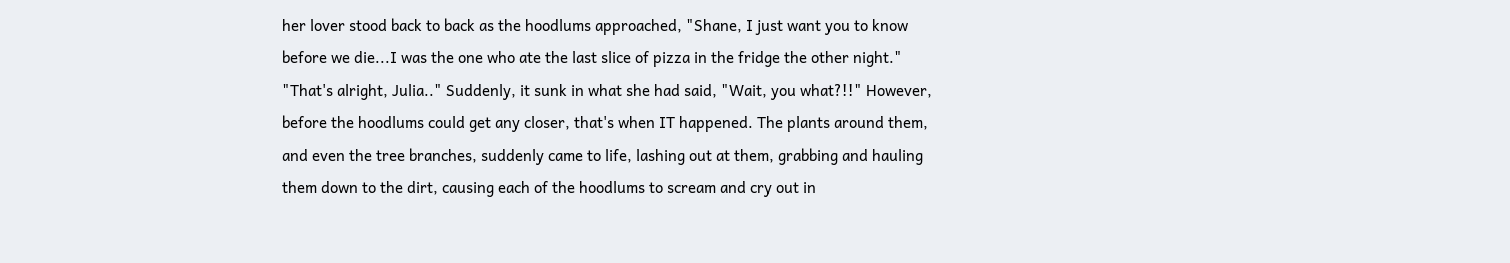her lover stood back to back as the hoodlums approached, "Shane, I just want you to know before we die...I was the one who ate the last slice of pizza in the fridge the other night." "That's alright, Julia.." Suddenly, it sunk in what she had said, "Wait, you what?!!" However, before the hoodlums could get any closer, that's when IT happened. The plants around them, and even the tree branches, suddenly came to life, lashing out at them, grabbing and hauling them down to the dirt, causing each of the hoodlums to scream and cry out in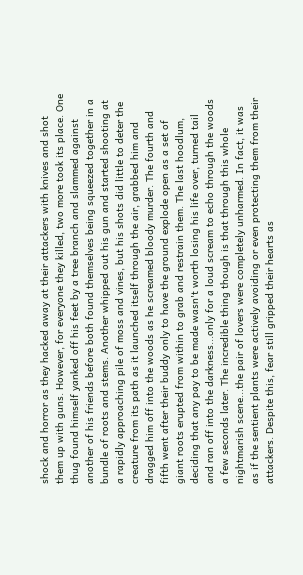shock and horror as they hacked away at their attackers with knives and shot them up with guns. However, for everyone they killed, two more took its place. One thug found himself yanked off his feet by a tree branch and slammed against another of his friends before both found themselves being squeezed together in a bundle of roots and stems. Another whipped out his gun and started shooting at a rapidly approaching pile of moss and vines, but his shots did little to deter the creature from its path as it launched itself through the air, grabbed him and dragged him off into the woods as he screamed bloody murder. The fourth and fifth went after their buddy only to have the ground explode open as a set of giant roots erupted from within to grab and restrain them. The last hoodlum, deciding that any pay to be made wasn't worth losing his life over, turned tail and ran off into the darkness...only for a loud scream to echo through the woods a few seconds later. The incredible thing though is that through this whole nightmarish scene...the pair of lovers were completely unharmed. In fact, it was as if the sentient plants were actively avoiding or even protecting them from their attackers. Despite this, fear still gripped their hearts as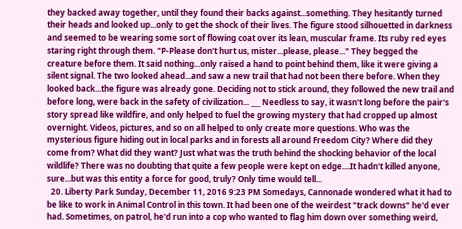they backed away together, until they found their backs against...something. They hesitantly turned their heads and looked up...only to get the shock of their lives. The figure stood silhouetted in darkness and seemed to be wearing some sort of flowing coat over its lean, muscular frame. Its ruby red eyes staring right through them. "P-Please don't hurt us, mister...please, please..." They begged the creature before them. It said nothing...only raised a hand to point behind them, like it were giving a silent signal. The two looked ahead...and saw a new trail that had not been there before. When they looked back...the figure was already gone. Deciding not to stick around, they followed the new trail and before long, were back in the safety of civilization... ___ Needless to say, it wasn't long before the pair's story spread like wildfire, and only helped to fuel the growing mystery that had cropped up almost overnight. Videos, pictures, and so on all helped to only create more questions. Who was the mysterious figure hiding out in local parks and in forests all around Freedom City? Where did they come from? What did they want? Just what was the truth behind the shocking behavior of the local wildlife? There was no doubting that quite a few people were kept on edge....It hadn't killed anyone, sure...but was this entity a force for good, truly? Only time would tell...
  20. Liberty Park Sunday, December 11, 2016 9:23 PM Somedays, Cannonade wondered what it had to be like to work in Animal Control in this town. It had been one of the weirdest "track downs" he'd ever had. Sometimes, on patrol, he'd run into a cop who wanted to flag him down over something weird,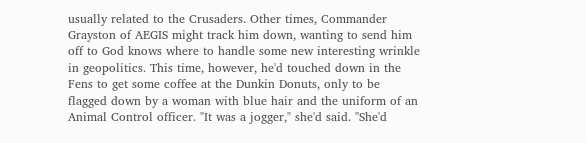usually related to the Crusaders. Other times, Commander Grayston of AEGIS might track him down, wanting to send him off to God knows where to handle some new interesting wrinkle in geopolitics. This time, however, he'd touched down in the Fens to get some coffee at the Dunkin Donuts, only to be flagged down by a woman with blue hair and the uniform of an Animal Control officer. "It was a jogger," she'd said. "She'd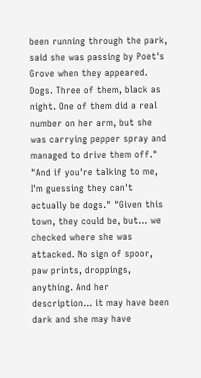been running through the park, said she was passing by Poet's Grove when they appeared. Dogs. Three of them, black as night. One of them did a real number on her arm, but she was carrying pepper spray and managed to drive them off." "And if you're talking to me, I'm guessing they can't actually be dogs." "Given this town, they could be, but... we checked where she was attacked. No sign of spoor, paw prints, droppings, anything. And her description... it may have been dark and she may have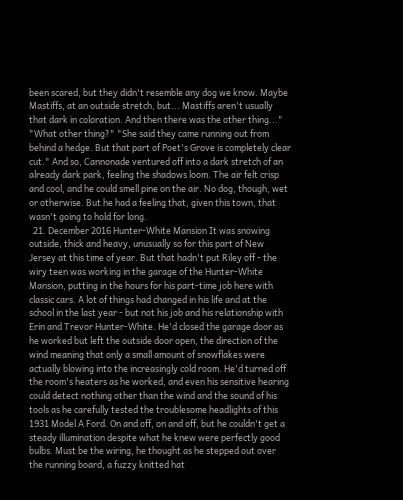been scared, but they didn't resemble any dog we know. Maybe Mastiffs, at an outside stretch, but... Mastiffs aren't usually that dark in coloration. And then there was the other thing..." "What other thing?" "She said they came running out from behind a hedge. But that part of Poet's Grove is completely clear cut." And so, Cannonade ventured off into a dark stretch of an already dark park, feeling the shadows loom. The air felt crisp and cool, and he could smell pine on the air. No dog, though, wet or otherwise. But he had a feeling that, given this town, that wasn't going to hold for long.
  21. December 2016 Hunter-White Mansion It was snowing outside, thick and heavy, unusually so for this part of New Jersey at this time of year. But that hadn't put Riley off - the wiry teen was working in the garage of the Hunter-White Mansion, putting in the hours for his part-time job here with classic cars. A lot of things had changed in his life and at the school in the last year - but not his job and his relationship with Erin and Trevor Hunter-White. He'd closed the garage door as he worked but left the outside door open, the direction of the wind meaning that only a small amount of snowflakes were actually blowing into the increasingly cold room. He'd turned off the room's heaters as he worked, and even his sensitive hearing could detect nothing other than the wind and the sound of his tools as he carefully tested the troublesome headlights of this 1931 Model A Ford. On and off, on and off, but he couldn't get a steady illumination despite what he knew were perfectly good bulbs. Must be the wiring, he thought as he stepped out over the running board, a fuzzy knitted hat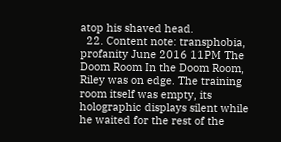atop his shaved head.
  22. Content note: transphobia, profanity June 2016 11PM The Doom Room In the Doom Room, Riley was on edge. The training room itself was empty, its holographic displays silent while he waited for the rest of the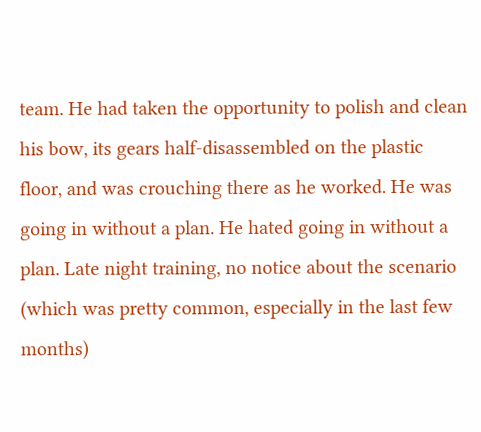team. He had taken the opportunity to polish and clean his bow, its gears half-disassembled on the plastic floor, and was crouching there as he worked. He was going in without a plan. He hated going in without a plan. Late night training, no notice about the scenario (which was pretty common, especially in the last few months)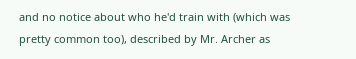and no notice about who he'd train with (which was pretty common too), described by Mr. Archer as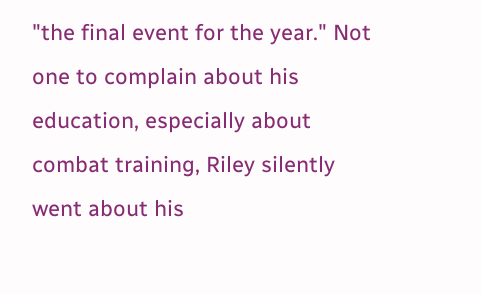"the final event for the year." Not one to complain about his education, especially about combat training, Riley silently went about his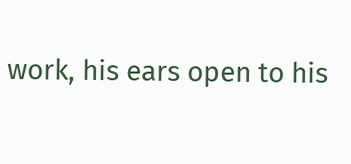work, his ears open to his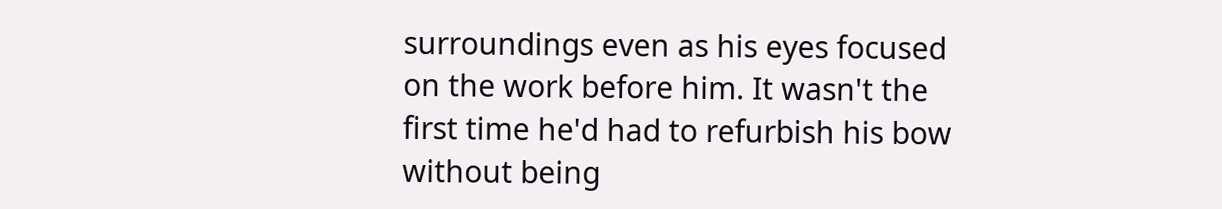surroundings even as his eyes focused on the work before him. It wasn't the first time he'd had to refurbish his bow without being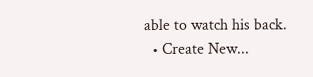able to watch his back.
  • Create New...